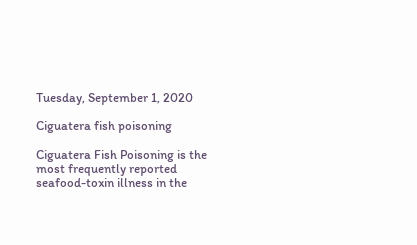Tuesday, September 1, 2020

Ciguatera fish poisoning

Ciguatera Fish Poisoning is the most frequently reported seafood-toxin illness in the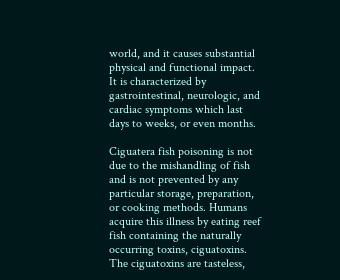world, and it causes substantial physical and functional impact. It is characterized by gastrointestinal, neurologic, and cardiac symptoms which last days to weeks, or even months.

Ciguatera fish poisoning is not due to the mishandling of fish and is not prevented by any particular storage, preparation, or cooking methods. Humans acquire this illness by eating reef fish containing the naturally occurring toxins, ciguatoxins. The ciguatoxins are tasteless,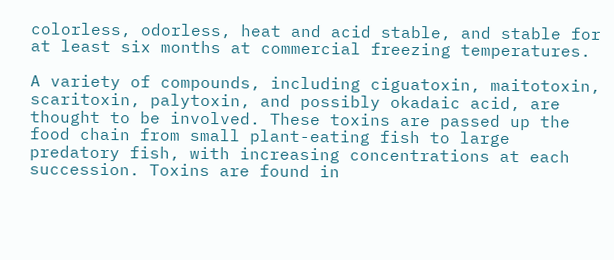colorless, odorless, heat and acid stable, and stable for at least six months at commercial freezing temperatures.

A variety of compounds, including ciguatoxin, maitotoxin, scaritoxin, palytoxin, and possibly okadaic acid, are thought to be involved. These toxins are passed up the food chain from small plant-eating fish to large predatory fish, with increasing concentrations at each succession. Toxins are found in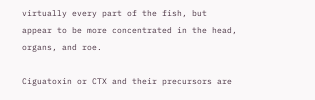virtually every part of the fish, but appear to be more concentrated in the head, organs, and roe.

Ciguatoxin or CTX and their precursors are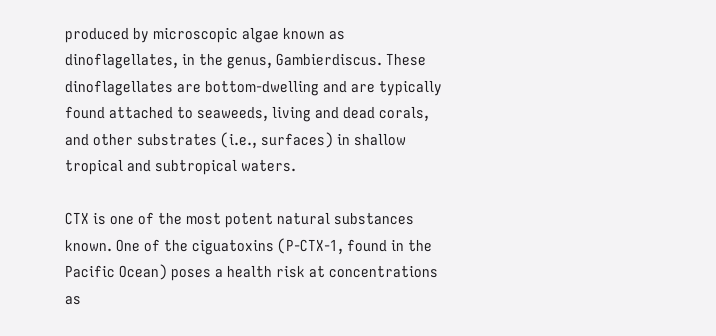produced by microscopic algae known as dinoflagellates, in the genus, Gambierdiscus. These dinoflagellates are bottom-dwelling and are typically found attached to seaweeds, living and dead corals, and other substrates (i.e., surfaces) in shallow tropical and subtropical waters.

CTX is one of the most potent natural substances known. One of the ciguatoxins (P-CTX-1, found in the Pacific Ocean) poses a health risk at concentrations as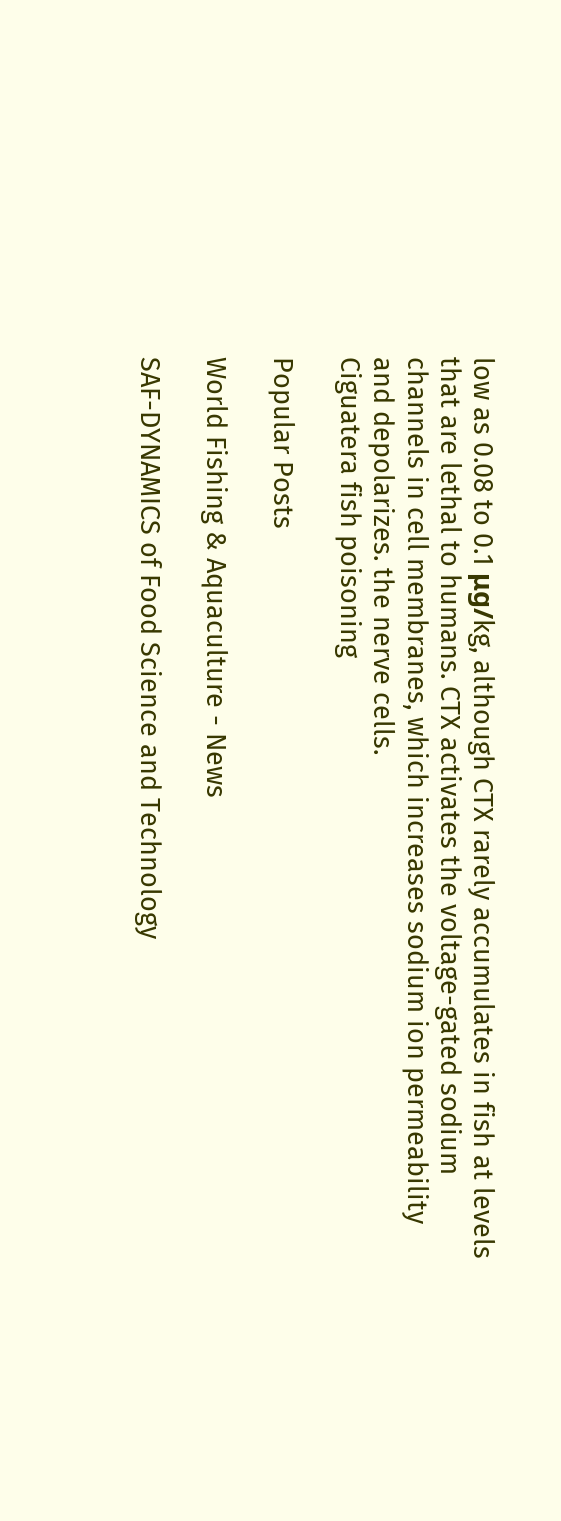low as 0.08 to 0.1 μg/kg, although CTX rarely accumulates in fish at levels that are lethal to humans. CTX activates the voltage-gated sodium channels in cell membranes, which increases sodium ion permeability and depolarizes. the nerve cells.
Ciguatera fish poisoning

Popular Posts

World Fishing & Aquaculture - News

SAF-DYNAMICS of Food Science and Technology